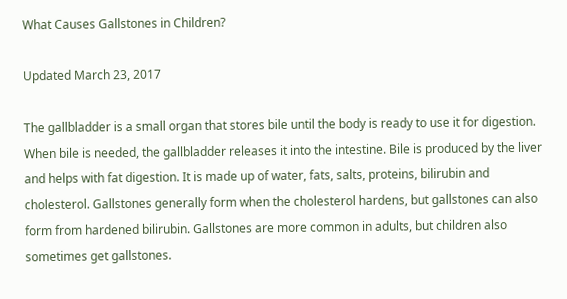What Causes Gallstones in Children?

Updated March 23, 2017

The gallbladder is a small organ that stores bile until the body is ready to use it for digestion. When bile is needed, the gallbladder releases it into the intestine. Bile is produced by the liver and helps with fat digestion. It is made up of water, fats, salts, proteins, bilirubin and cholesterol. Gallstones generally form when the cholesterol hardens, but gallstones can also form from hardened bilirubin. Gallstones are more common in adults, but children also sometimes get gallstones.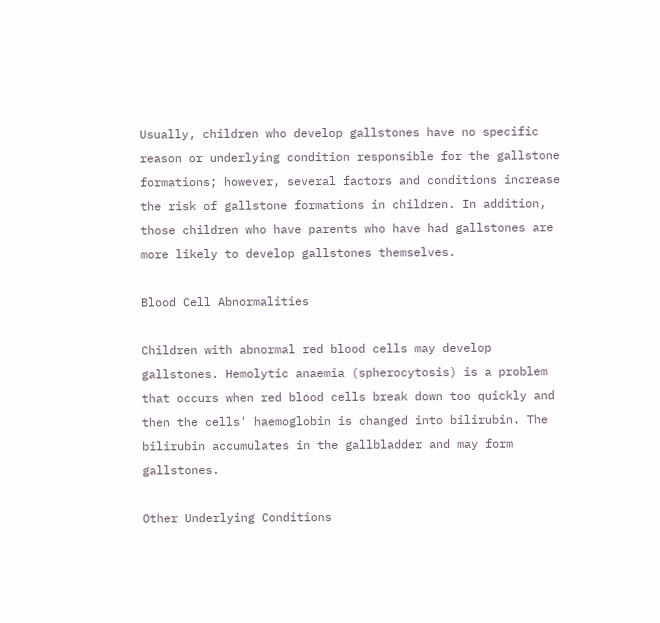Usually, children who develop gallstones have no specific reason or underlying condition responsible for the gallstone formations; however, several factors and conditions increase the risk of gallstone formations in children. In addition, those children who have parents who have had gallstones are more likely to develop gallstones themselves.

Blood Cell Abnormalities

Children with abnormal red blood cells may develop gallstones. Hemolytic anaemia (spherocytosis) is a problem that occurs when red blood cells break down too quickly and then the cells' haemoglobin is changed into bilirubin. The bilirubin accumulates in the gallbladder and may form gallstones.

Other Underlying Conditions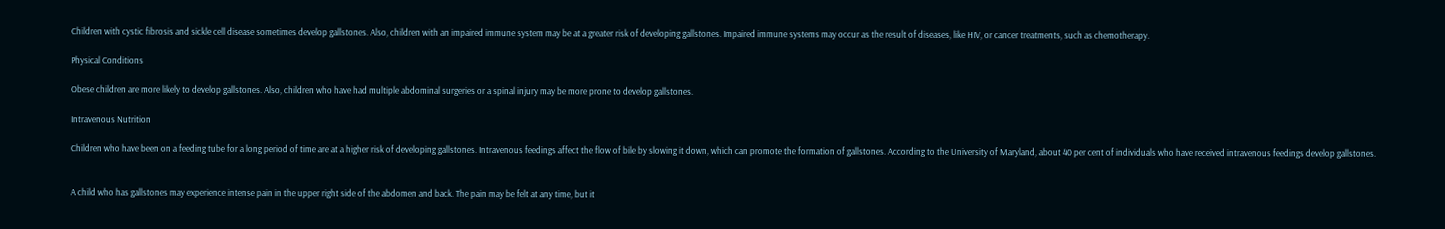Children with cystic fibrosis and sickle cell disease sometimes develop gallstones. Also, children with an impaired immune system may be at a greater risk of developing gallstones. Impaired immune systems may occur as the result of diseases, like HIV, or cancer treatments, such as chemotherapy.

Physical Conditions

Obese children are more likely to develop gallstones. Also, children who have had multiple abdominal surgeries or a spinal injury may be more prone to develop gallstones.

Intravenous Nutrition

Children who have been on a feeding tube for a long period of time are at a higher risk of developing gallstones. Intravenous feedings affect the flow of bile by slowing it down, which can promote the formation of gallstones. According to the University of Maryland, about 40 per cent of individuals who have received intravenous feedings develop gallstones.


A child who has gallstones may experience intense pain in the upper right side of the abdomen and back. The pain may be felt at any time, but it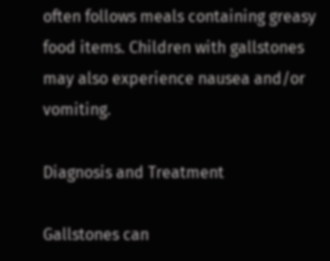often follows meals containing greasy food items. Children with gallstones may also experience nausea and/or vomiting.

Diagnosis and Treatment

Gallstones can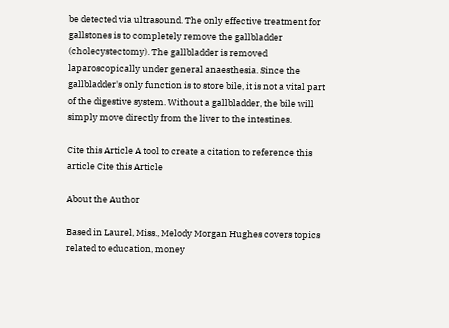be detected via ultrasound. The only effective treatment for gallstones is to completely remove the gallbladder (cholecystectomy). The gallbladder is removed laparoscopically under general anaesthesia. Since the gallbladder's only function is to store bile, it is not a vital part of the digestive system. Without a gallbladder, the bile will simply move directly from the liver to the intestines.

Cite this Article A tool to create a citation to reference this article Cite this Article

About the Author

Based in Laurel, Miss., Melody Morgan Hughes covers topics related to education, money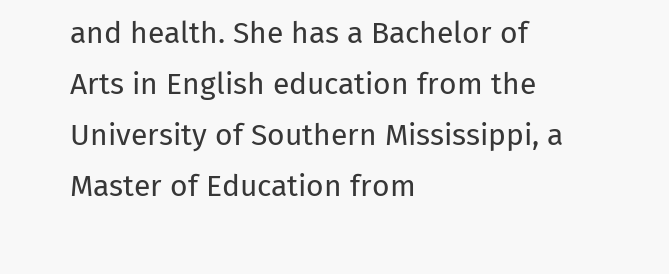and health. She has a Bachelor of Arts in English education from the University of Southern Mississippi, a Master of Education from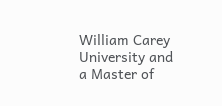William Carey University and a Master of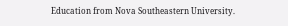Education from Nova Southeastern University.